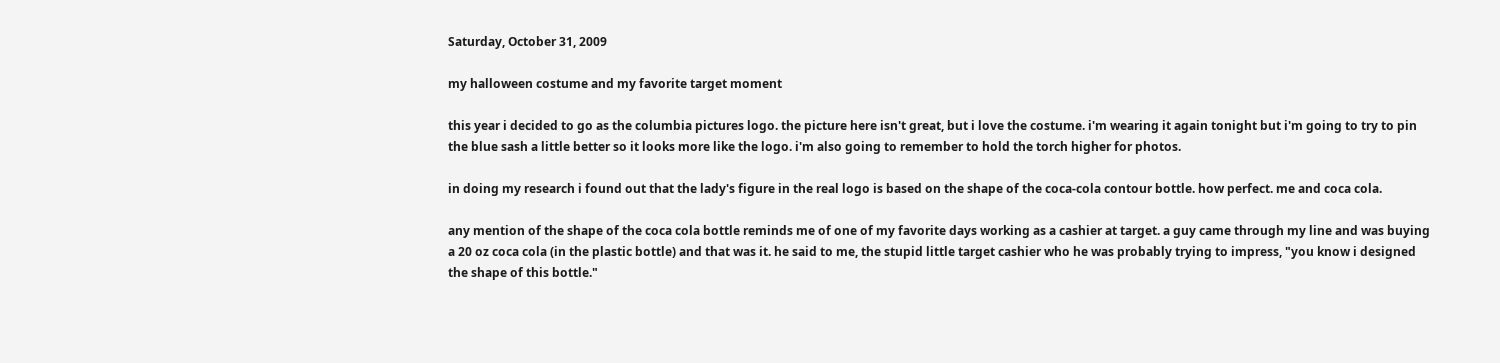Saturday, October 31, 2009

my halloween costume and my favorite target moment

this year i decided to go as the columbia pictures logo. the picture here isn't great, but i love the costume. i'm wearing it again tonight but i'm going to try to pin the blue sash a little better so it looks more like the logo. i'm also going to remember to hold the torch higher for photos.

in doing my research i found out that the lady's figure in the real logo is based on the shape of the coca-cola contour bottle. how perfect. me and coca cola.

any mention of the shape of the coca cola bottle reminds me of one of my favorite days working as a cashier at target. a guy came through my line and was buying a 20 oz coca cola (in the plastic bottle) and that was it. he said to me, the stupid little target cashier who he was probably trying to impress, "you know i designed the shape of this bottle."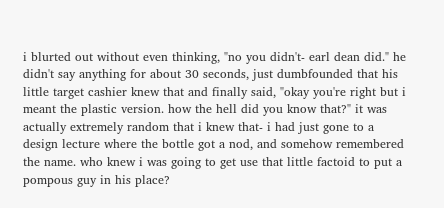i blurted out without even thinking, "no you didn't- earl dean did." he didn't say anything for about 30 seconds, just dumbfounded that his little target cashier knew that and finally said, "okay you're right but i meant the plastic version. how the hell did you know that?" it was actually extremely random that i knew that- i had just gone to a design lecture where the bottle got a nod, and somehow remembered the name. who knew i was going to get use that little factoid to put a pompous guy in his place?